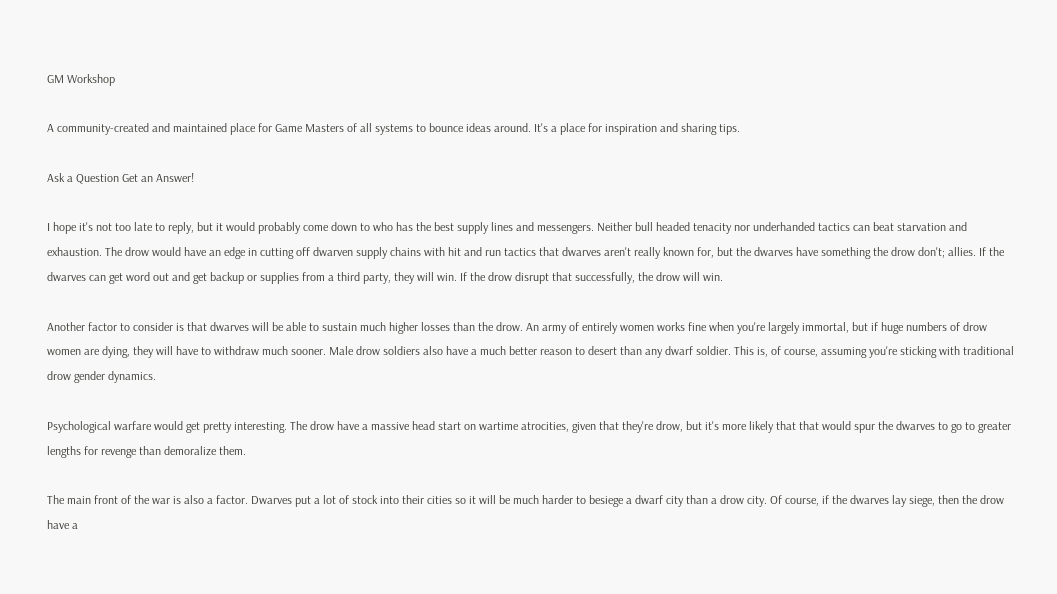GM Workshop

A community-created and maintained place for Game Masters of all systems to bounce ideas around. It's a place for inspiration and sharing tips.

Ask a Question Get an Answer!

I hope it's not too late to reply, but it would probably come down to who has the best supply lines and messengers. Neither bull headed tenacity nor underhanded tactics can beat starvation and exhaustion. The drow would have an edge in cutting off dwarven supply chains with hit and run tactics that dwarves aren't really known for, but the dwarves have something the drow don't; allies. If the dwarves can get word out and get backup or supplies from a third party, they will win. If the drow disrupt that successfully, the drow will win.

Another factor to consider is that dwarves will be able to sustain much higher losses than the drow. An army of entirely women works fine when you're largely immortal, but if huge numbers of drow women are dying, they will have to withdraw much sooner. Male drow soldiers also have a much better reason to desert than any dwarf soldier. This is, of course, assuming you're sticking with traditional drow gender dynamics.

Psychological warfare would get pretty interesting. The drow have a massive head start on wartime atrocities, given that they're drow, but it's more likely that that would spur the dwarves to go to greater lengths for revenge than demoralize them.

The main front of the war is also a factor. Dwarves put a lot of stock into their cities so it will be much harder to besiege a dwarf city than a drow city. Of course, if the dwarves lay siege, then the drow have a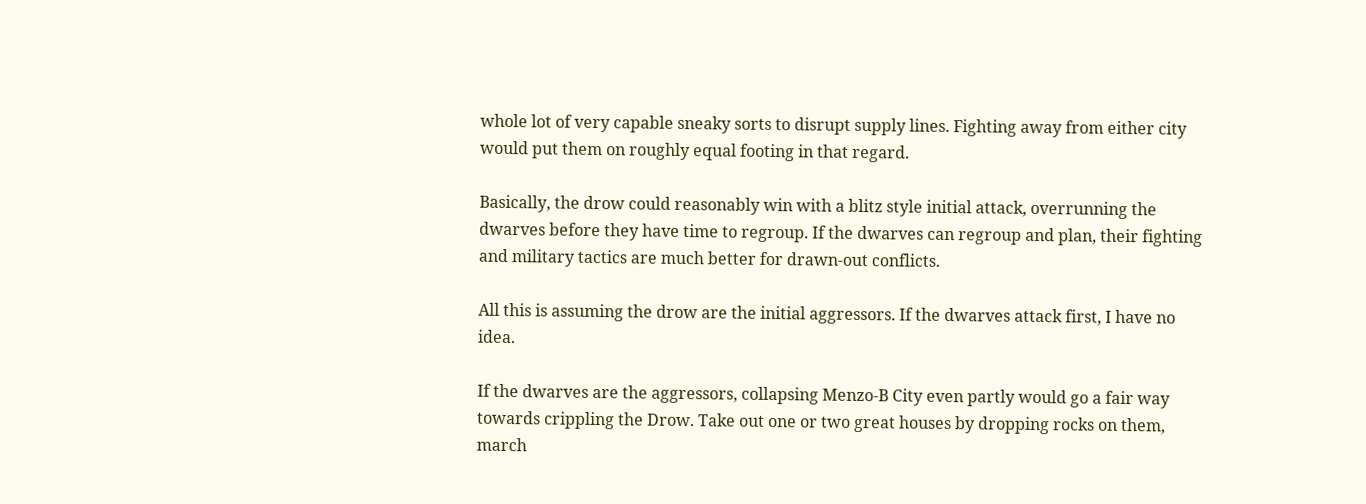whole lot of very capable sneaky sorts to disrupt supply lines. Fighting away from either city would put them on roughly equal footing in that regard.

Basically, the drow could reasonably win with a blitz style initial attack, overrunning the dwarves before they have time to regroup. If the dwarves can regroup and plan, their fighting and military tactics are much better for drawn-out conflicts.

All this is assuming the drow are the initial aggressors. If the dwarves attack first, I have no idea.

If the dwarves are the aggressors, collapsing Menzo-B City even partly would go a fair way towards crippling the Drow. Take out one or two great houses by dropping rocks on them, march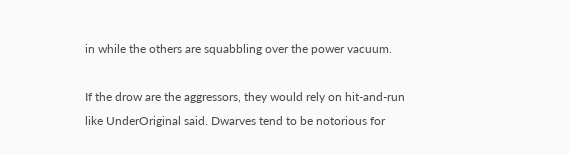in while the others are squabbling over the power vacuum.

If the drow are the aggressors, they would rely on hit-and-run like UnderOriginal said. Dwarves tend to be notorious for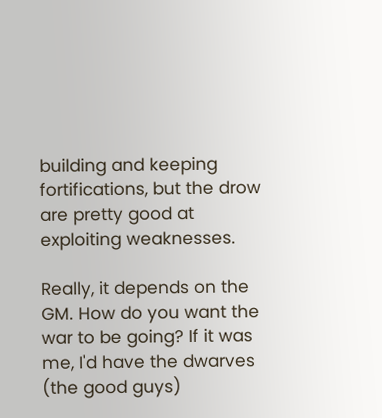building and keeping fortifications, but the drow are pretty good at exploiting weaknesses.

Really, it depends on the GM. How do you want the war to be going? If it was me, I'd have the dwarves (the good guys)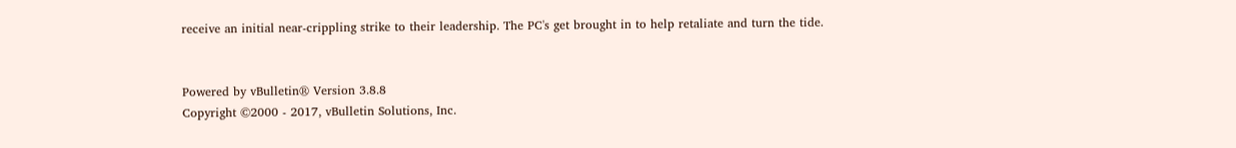receive an initial near-crippling strike to their leadership. The PC's get brought in to help retaliate and turn the tide.


Powered by vBulletin® Version 3.8.8
Copyright ©2000 - 2017, vBulletin Solutions, Inc.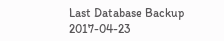Last Database Backup 2017-04-23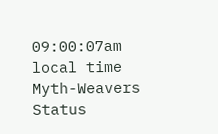09:00:07am local time
Myth-Weavers Status